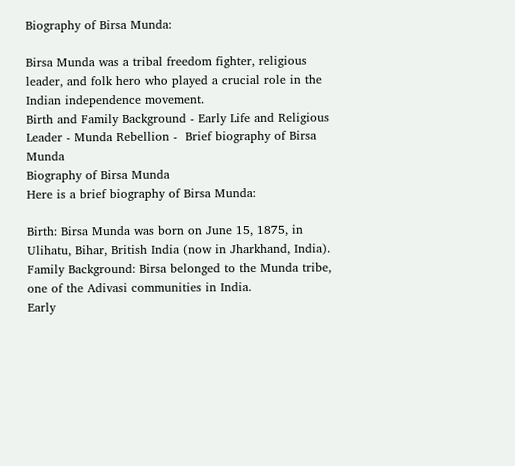Biography of Birsa Munda:

Birsa Munda was a tribal freedom fighter, religious leader, and folk hero who played a crucial role in the Indian independence movement.
Birth and Family Background - Early Life and Religious Leader - Munda Rebellion -  Brief biography of Birsa Munda
Biography of Birsa Munda
Here is a brief biography of Birsa Munda:

Birth: Birsa Munda was born on June 15, 1875, in Ulihatu, Bihar, British India (now in Jharkhand, India).
Family Background: Birsa belonged to the Munda tribe, one of the Adivasi communities in India.
Early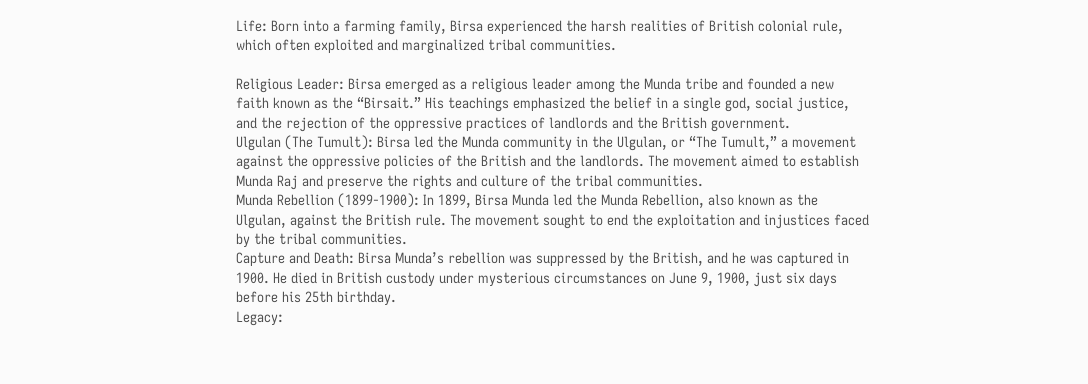Life: Born into a farming family, Birsa experienced the harsh realities of British colonial rule, which often exploited and marginalized tribal communities.

Religious Leader: Birsa emerged as a religious leader among the Munda tribe and founded a new faith known as the “Birsait.” His teachings emphasized the belief in a single god, social justice, and the rejection of the oppressive practices of landlords and the British government.
Ulgulan (The Tumult): Birsa led the Munda community in the Ulgulan, or “The Tumult,” a movement against the oppressive policies of the British and the landlords. The movement aimed to establish Munda Raj and preserve the rights and culture of the tribal communities.
Munda Rebellion (1899-1900): In 1899, Birsa Munda led the Munda Rebellion, also known as the Ulgulan, against the British rule. The movement sought to end the exploitation and injustices faced by the tribal communities.
Capture and Death: Birsa Munda’s rebellion was suppressed by the British, and he was captured in 1900. He died in British custody under mysterious circumstances on June 9, 1900, just six days before his 25th birthday.
Legacy: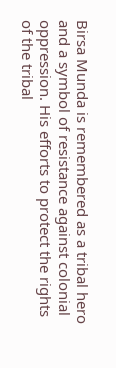Birsa Munda is remembered as a tribal hero and a symbol of resistance against colonial oppression. His efforts to protect the rights of the tribal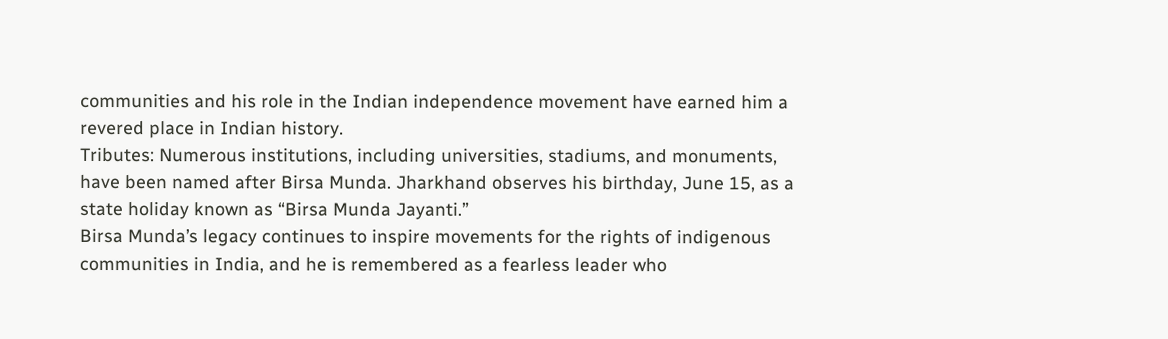communities and his role in the Indian independence movement have earned him a revered place in Indian history.
Tributes: Numerous institutions, including universities, stadiums, and monuments, have been named after Birsa Munda. Jharkhand observes his birthday, June 15, as a state holiday known as “Birsa Munda Jayanti.”
Birsa Munda’s legacy continues to inspire movements for the rights of indigenous communities in India, and he is remembered as a fearless leader who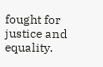fought for justice and equality.